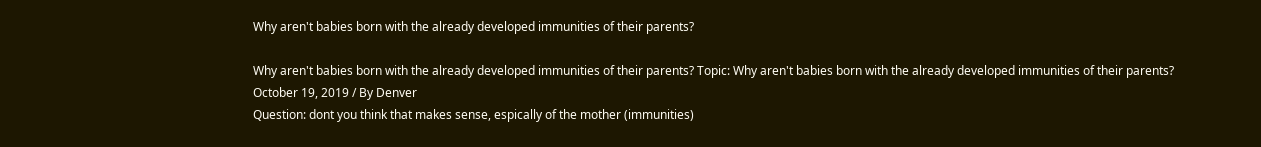Why aren't babies born with the already developed immunities of their parents?

Why aren't babies born with the already developed immunities of their parents? Topic: Why aren't babies born with the already developed immunities of their parents?
October 19, 2019 / By Denver
Question: dont you think that makes sense, espically of the mother (immunities)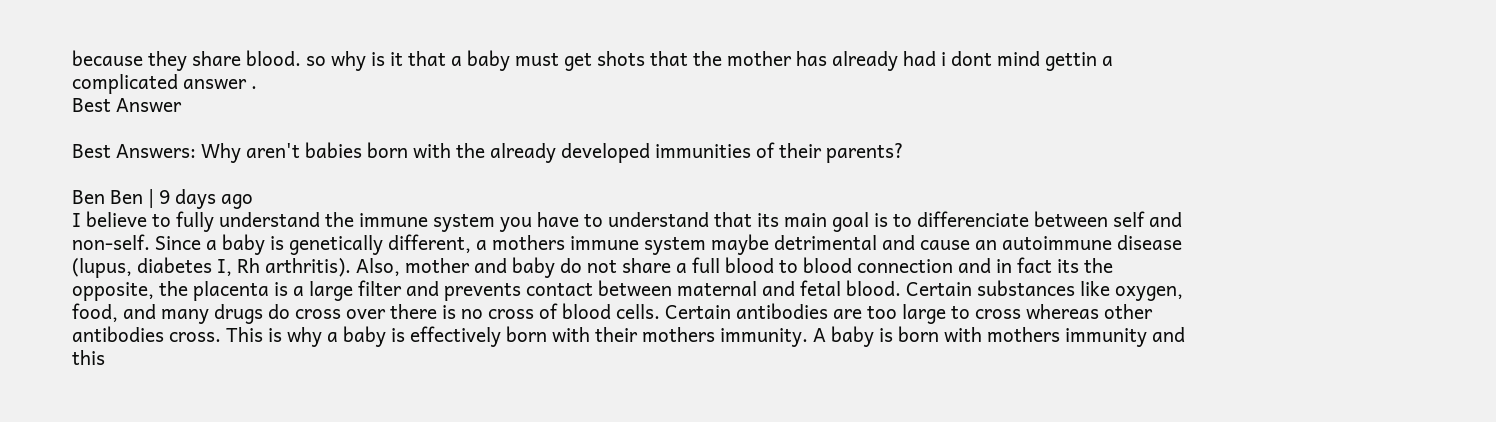because they share blood. so why is it that a baby must get shots that the mother has already had i dont mind gettin a complicated answer .
Best Answer

Best Answers: Why aren't babies born with the already developed immunities of their parents?

Ben Ben | 9 days ago
I believe to fully understand the immune system you have to understand that its main goal is to differenciate between self and non-self. Since a baby is genetically different, a mothers immune system maybe detrimental and cause an autoimmune disease (lupus, diabetes I, Rh arthritis). Also, mother and baby do not share a full blood to blood connection and in fact its the opposite, the placenta is a large filter and prevents contact between maternal and fetal blood. Certain substances like oxygen, food, and many drugs do cross over there is no cross of blood cells. Certain antibodies are too large to cross whereas other antibodies cross. This is why a baby is effectively born with their mothers immunity. A baby is born with mothers immunity and this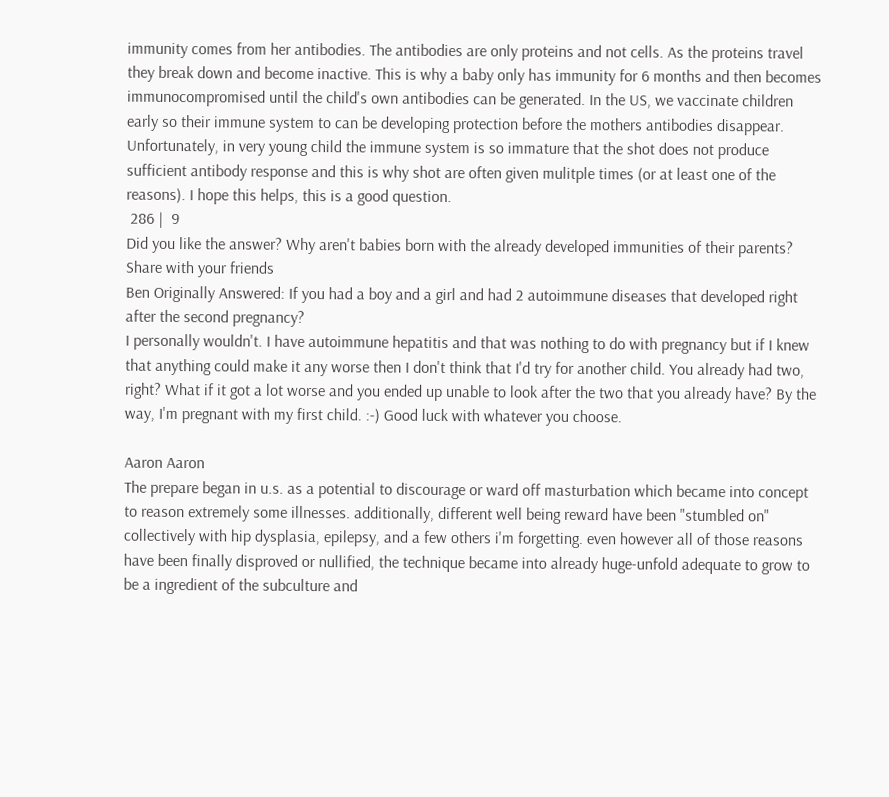immunity comes from her antibodies. The antibodies are only proteins and not cells. As the proteins travel they break down and become inactive. This is why a baby only has immunity for 6 months and then becomes immunocompromised until the child's own antibodies can be generated. In the US, we vaccinate children early so their immune system to can be developing protection before the mothers antibodies disappear. Unfortunately, in very young child the immune system is so immature that the shot does not produce sufficient antibody response and this is why shot are often given mulitple times (or at least one of the reasons). I hope this helps, this is a good question.
 286 |  9
Did you like the answer? Why aren't babies born with the already developed immunities of their parents? Share with your friends
Ben Originally Answered: If you had a boy and a girl and had 2 autoimmune diseases that developed right after the second pregnancy?
I personally wouldn't. I have autoimmune hepatitis and that was nothing to do with pregnancy but if I knew that anything could make it any worse then I don't think that I'd try for another child. You already had two, right? What if it got a lot worse and you ended up unable to look after the two that you already have? By the way, I'm pregnant with my first child. :-) Good luck with whatever you choose.

Aaron Aaron
The prepare began in u.s. as a potential to discourage or ward off masturbation which became into concept to reason extremely some illnesses. additionally, different well being reward have been "stumbled on" collectively with hip dysplasia, epilepsy, and a few others i'm forgetting. even however all of those reasons have been finally disproved or nullified, the technique became into already huge-unfold adequate to grow to be a ingredient of the subculture and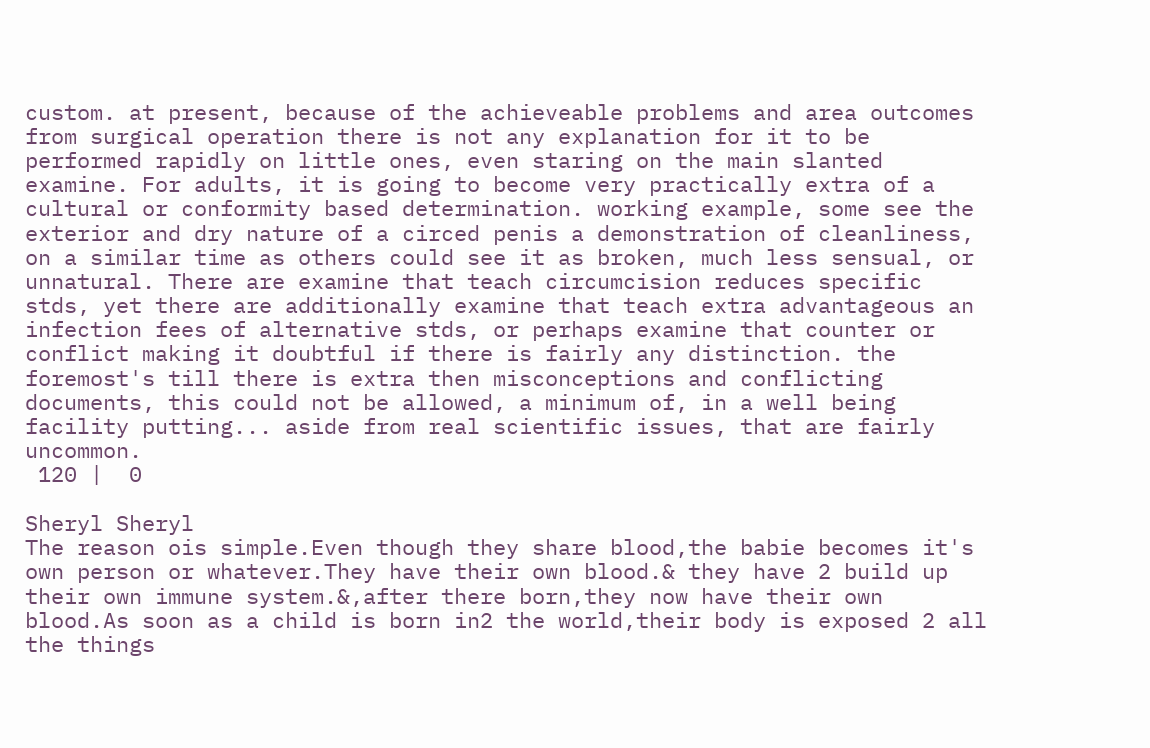custom. at present, because of the achieveable problems and area outcomes from surgical operation there is not any explanation for it to be performed rapidly on little ones, even staring on the main slanted examine. For adults, it is going to become very practically extra of a cultural or conformity based determination. working example, some see the exterior and dry nature of a circed penis a demonstration of cleanliness, on a similar time as others could see it as broken, much less sensual, or unnatural. There are examine that teach circumcision reduces specific stds, yet there are additionally examine that teach extra advantageous an infection fees of alternative stds, or perhaps examine that counter or conflict making it doubtful if there is fairly any distinction. the foremost's till there is extra then misconceptions and conflicting documents, this could not be allowed, a minimum of, in a well being facility putting... aside from real scientific issues, that are fairly uncommon.
 120 |  0

Sheryl Sheryl
The reason ois simple.Even though they share blood,the babie becomes it's own person or whatever.They have their own blood.& they have 2 build up their own immune system.&,after there born,they now have their own blood.As soon as a child is born in2 the world,their body is exposed 2 all the things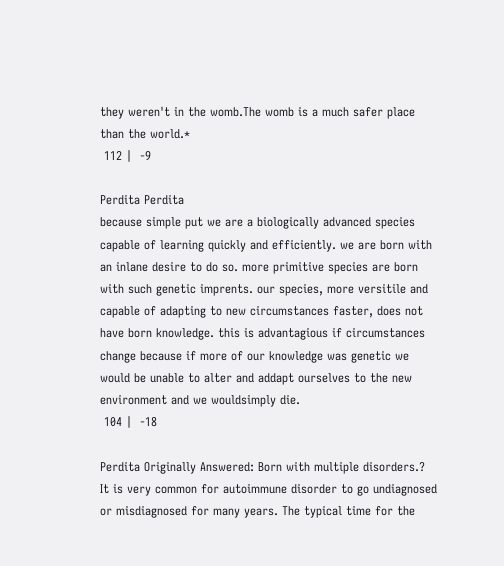they weren't in the womb.The womb is a much safer place than the world.*
 112 |  -9

Perdita Perdita
because simple put we are a biologically advanced species capable of learning quickly and efficiently. we are born with an inlane desire to do so. more primitive species are born with such genetic imprents. our species, more versitile and capable of adapting to new circumstances faster, does not have born knowledge. this is advantagious if circumstances change because if more of our knowledge was genetic we would be unable to alter and addapt ourselves to the new environment and we wouldsimply die.
 104 |  -18

Perdita Originally Answered: Born with multiple disorders.?
It is very common for autoimmune disorder to go undiagnosed or misdiagnosed for many years. The typical time for the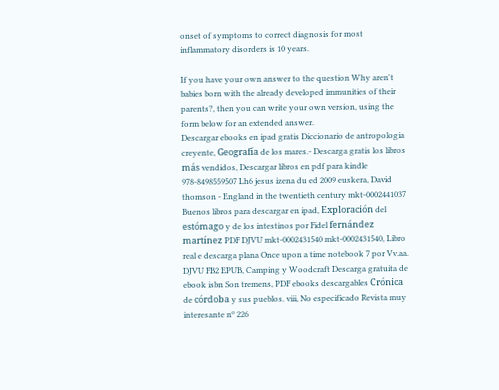onset of symptoms to correct diagnosis for most inflammatory disorders is 10 years.

If you have your own answer to the question Why aren't babies born with the already developed immunities of their parents?, then you can write your own version, using the form below for an extended answer.
Descargar ebooks en ipad gratis Diccionario de antropologia creyente, Geografía de los mares.- Descarga gratis los libros más vendidos, Descargar libros en pdf para kindle 978-8498559507 Lh6 jesus izena du ed 2009 euskera, David thomson - England in the twentieth century mkt-0002441037 Buenos libros para descargar en ipad, Exploración del estómago y de los intestinos por Fidel fernández martínez PDF DJVU mkt-0002431540 mkt-0002431540, Libro real e descarga plana Once upon a time notebook 7 por Vv.aa. DJVU FB2 EPUB, Camping y Woodcraft Descarga gratuita de ebook isbn Son tremens, PDF ebooks descargables Crónica de córdoba y sus pueblos. viii, No especificado Revista muy interesante nº 226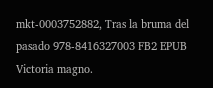mkt-0003752882, Tras la bruma del pasado 978-8416327003 FB2 EPUB Victoria magno.